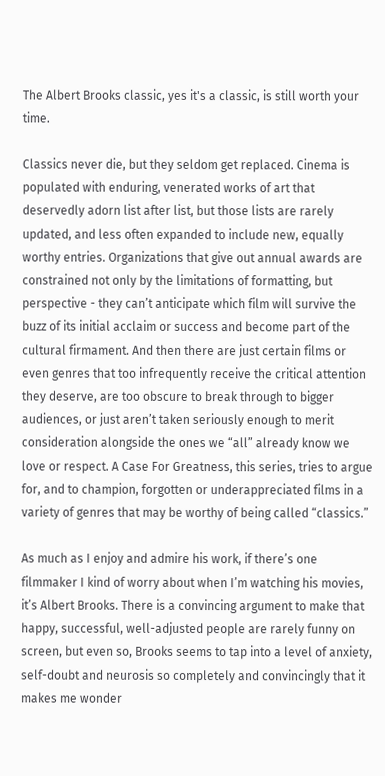The Albert Brooks classic, yes it's a classic, is still worth your time.

Classics never die, but they seldom get replaced. Cinema is populated with enduring, venerated works of art that deservedly adorn list after list, but those lists are rarely updated, and less often expanded to include new, equally worthy entries. Organizations that give out annual awards are constrained not only by the limitations of formatting, but perspective - they can’t anticipate which film will survive the buzz of its initial acclaim or success and become part of the cultural firmament. And then there are just certain films or even genres that too infrequently receive the critical attention they deserve, are too obscure to break through to bigger audiences, or just aren’t taken seriously enough to merit consideration alongside the ones we “all” already know we love or respect. A Case For Greatness, this series, tries to argue for, and to champion, forgotten or underappreciated films in a variety of genres that may be worthy of being called “classics.”

As much as I enjoy and admire his work, if there’s one filmmaker I kind of worry about when I’m watching his movies, it’s Albert Brooks. There is a convincing argument to make that happy, successful, well-adjusted people are rarely funny on screen, but even so, Brooks seems to tap into a level of anxiety, self-doubt and neurosis so completely and convincingly that it makes me wonder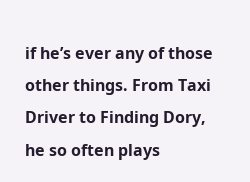if he’s ever any of those other things. From Taxi Driver to Finding Dory, he so often plays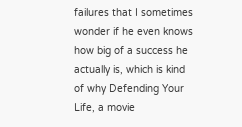failures that I sometimes wonder if he even knows how big of a success he actually is, which is kind of why Defending Your Life, a movie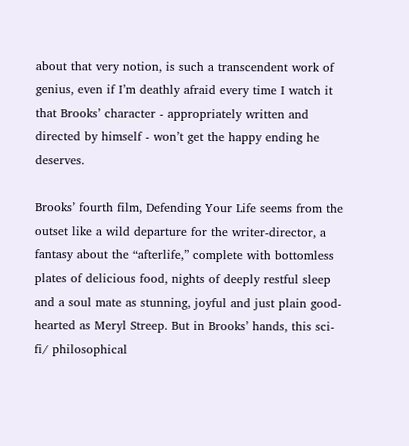about that very notion, is such a transcendent work of genius, even if I’m deathly afraid every time I watch it that Brooks’ character - appropriately written and directed by himself - won’t get the happy ending he deserves.

Brooks’ fourth film, Defending Your Life seems from the outset like a wild departure for the writer-director, a fantasy about the “afterlife,” complete with bottomless plates of delicious food, nights of deeply restful sleep and a soul mate as stunning, joyful and just plain good-hearted as Meryl Streep. But in Brooks’ hands, this sci-fi/ philosophical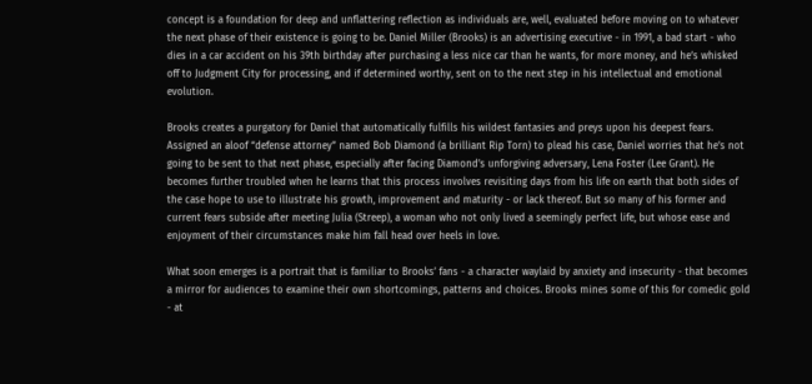concept is a foundation for deep and unflattering reflection as individuals are, well, evaluated before moving on to whatever the next phase of their existence is going to be. Daniel Miller (Brooks) is an advertising executive - in 1991, a bad start - who dies in a car accident on his 39th birthday after purchasing a less nice car than he wants, for more money, and he’s whisked off to Judgment City for processing, and if determined worthy, sent on to the next step in his intellectual and emotional evolution.

Brooks creates a purgatory for Daniel that automatically fulfills his wildest fantasies and preys upon his deepest fears. Assigned an aloof “defense attorney” named Bob Diamond (a brilliant Rip Torn) to plead his case, Daniel worries that he’s not going to be sent to that next phase, especially after facing Diamond’s unforgiving adversary, Lena Foster (Lee Grant). He becomes further troubled when he learns that this process involves revisiting days from his life on earth that both sides of the case hope to use to illustrate his growth, improvement and maturity - or lack thereof. But so many of his former and current fears subside after meeting Julia (Streep), a woman who not only lived a seemingly perfect life, but whose ease and enjoyment of their circumstances make him fall head over heels in love.

What soon emerges is a portrait that is familiar to Brooks’ fans - a character waylaid by anxiety and insecurity - that becomes a mirror for audiences to examine their own shortcomings, patterns and choices. Brooks mines some of this for comedic gold - at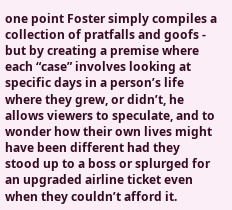one point Foster simply compiles a collection of pratfalls and goofs - but by creating a premise where each “case” involves looking at specific days in a person’s life where they grew, or didn’t, he allows viewers to speculate, and to wonder how their own lives might have been different had they stood up to a boss or splurged for an upgraded airline ticket even when they couldn’t afford it.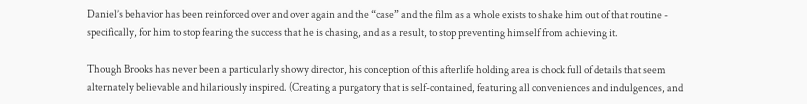Daniel’s behavior has been reinforced over and over again and the “case” and the film as a whole exists to shake him out of that routine - specifically, for him to stop fearing the success that he is chasing, and as a result, to stop preventing himself from achieving it.

Though Brooks has never been a particularly showy director, his conception of this afterlife holding area is chock full of details that seem alternately believable and hilariously inspired. (Creating a purgatory that is self-contained, featuring all conveniences and indulgences, and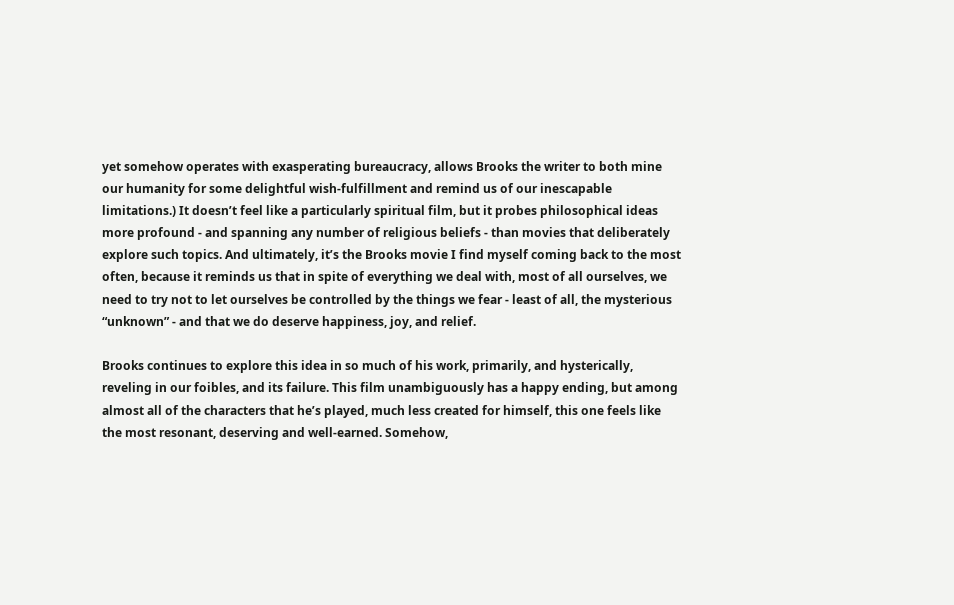yet somehow operates with exasperating bureaucracy, allows Brooks the writer to both mine our humanity for some delightful wish-fulfillment and remind us of our inescapable limitations.) It doesn’t feel like a particularly spiritual film, but it probes philosophical ideas more profound - and spanning any number of religious beliefs - than movies that deliberately explore such topics. And ultimately, it’s the Brooks movie I find myself coming back to the most often, because it reminds us that in spite of everything we deal with, most of all ourselves, we need to try not to let ourselves be controlled by the things we fear - least of all, the mysterious “unknown” - and that we do deserve happiness, joy, and relief.

Brooks continues to explore this idea in so much of his work, primarily, and hysterically, reveling in our foibles, and its failure. This film unambiguously has a happy ending, but among almost all of the characters that he’s played, much less created for himself, this one feels like the most resonant, deserving and well-earned. Somehow,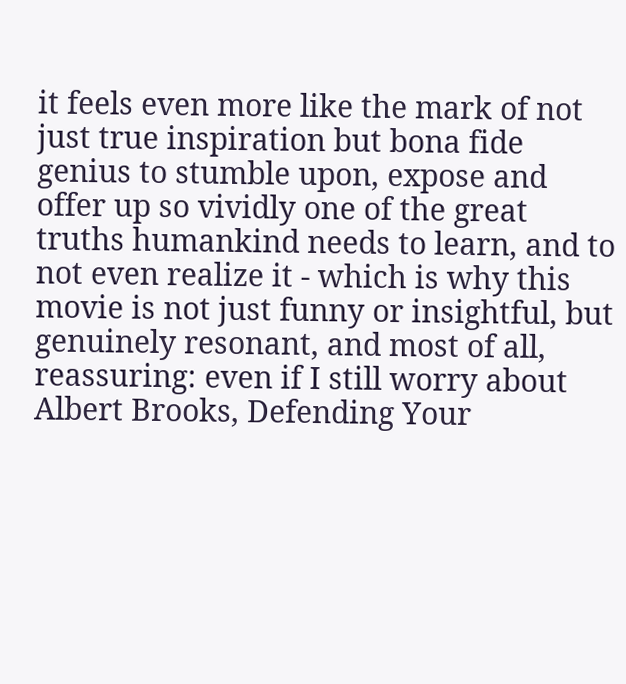it feels even more like the mark of not just true inspiration but bona fide genius to stumble upon, expose and offer up so vividly one of the great truths humankind needs to learn, and to not even realize it - which is why this movie is not just funny or insightful, but genuinely resonant, and most of all, reassuring: even if I still worry about Albert Brooks, Defending Your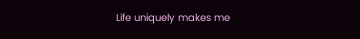Life uniquely makes me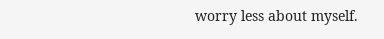worry less about myself.